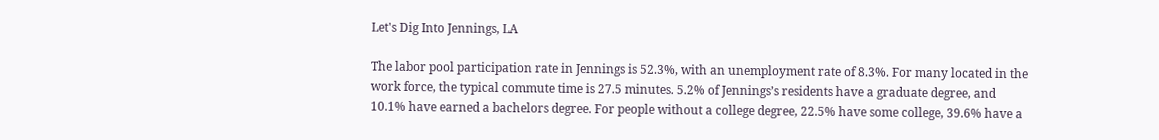Let's Dig Into Jennings, LA

The labor pool participation rate in Jennings is 52.3%, with an unemployment rate of 8.3%. For many located in the work force, the typical commute time is 27.5 minutes. 5.2% of Jennings’s residents have a graduate degree, and 10.1% have earned a bachelors degree. For people without a college degree, 22.5% have some college, 39.6% have a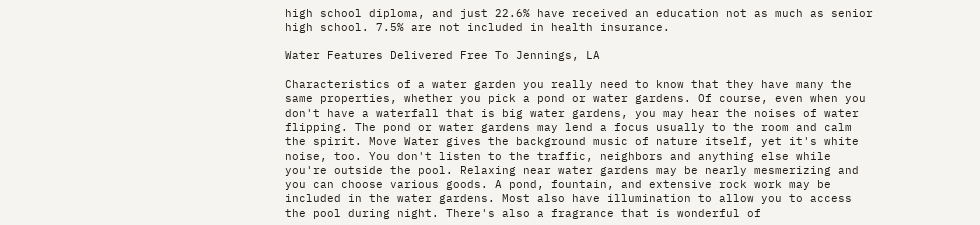high school diploma, and just 22.6% have received an education not as much as senior high school. 7.5% are not included in health insurance.

Water Features Delivered Free To Jennings, LA

Characteristics of a water garden you really need to know that they have many the same properties, whether you pick a pond or water gardens. Of course, even when you don't have a waterfall that is big water gardens, you may hear the noises of water flipping. The pond or water gardens may lend a focus usually to the room and calm the spirit. Move Water gives the background music of nature itself, yet it's white noise, too. You don't listen to the traffic, neighbors and anything else while you're outside the pool. Relaxing near water gardens may be nearly mesmerizing and you can choose various goods. A pond, fountain, and extensive rock work may be included in the water gardens. Most also have illumination to allow you to access the pool during night. There's also a fragrance that is wonderful of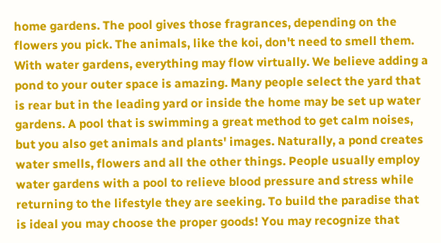home gardens. The pool gives those fragrances, depending on the flowers you pick. The animals, like the koi, don't need to smell them. With water gardens, everything may flow virtually. We believe adding a pond to your outer space is amazing. Many people select the yard that is rear but in the leading yard or inside the home may be set up water gardens. A pool that is swimming a great method to get calm noises, but you also get animals and plants' images. Naturally, a pond creates water smells, flowers and all the other things. People usually employ water gardens with a pool to relieve blood pressure and stress while returning to the lifestyle they are seeking. To build the paradise that is ideal you may choose the proper goods! You may recognize that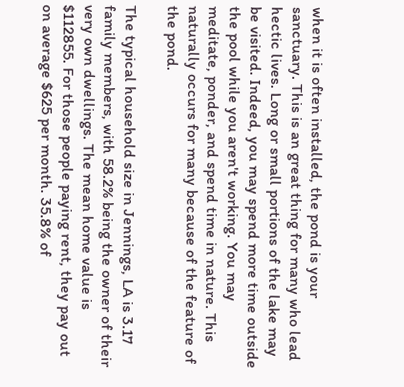when it is often installed, the pond is your sanctuary. This is an great thing for many who lead hectic lives. Long or small portions of the lake may be visited. Indeed, you may spend more time outside the pool while you aren't working. You may meditate, ponder, and spend time in nature. This naturally occurs for many because of the feature of the pond.

The typical household size in Jennings, LA is 3.17 family members, with 58.2% being the owner of their very own dwellings. The mean home value is $112855. For those people paying rent, they pay out on average $625 per month. 35.8% of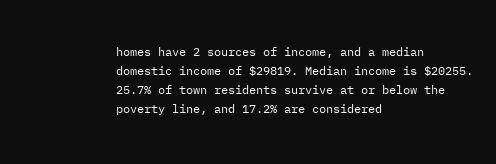homes have 2 sources of income, and a median domestic income of $29819. Median income is $20255. 25.7% of town residents survive at or below the poverty line, and 17.2% are considered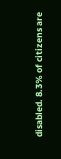disabled. 8.3% of citizens are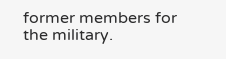former members for the military.